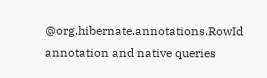@org.hibernate.annotations.RowId annotation and native queries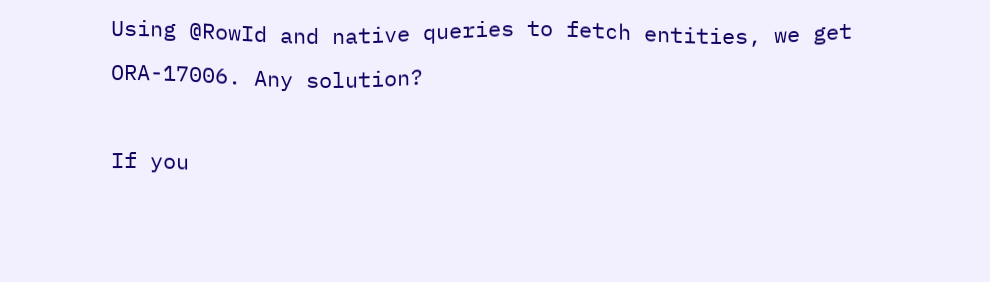Using @RowId and native queries to fetch entities, we get ORA-17006. Any solution?

If you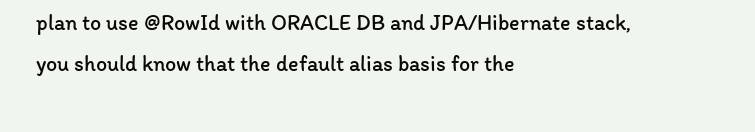plan to use @RowId with ORACLE DB and JPA/Hibernate stack,
you should know that the default alias basis for the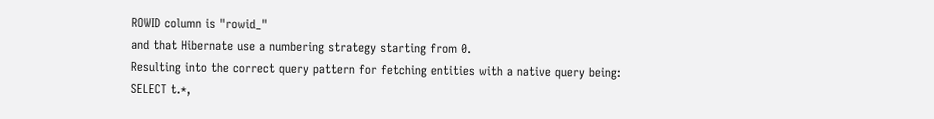ROWID column is "rowid_"
and that Hibernate use a numbering strategy starting from 0.
Resulting into the correct query pattern for fetching entities with a native query being:
SELECT t.*,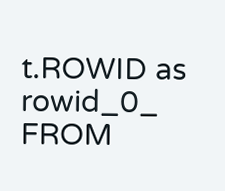t.ROWID as rowid_0_ FROM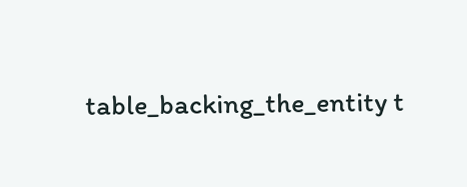table_backing_the_entity t